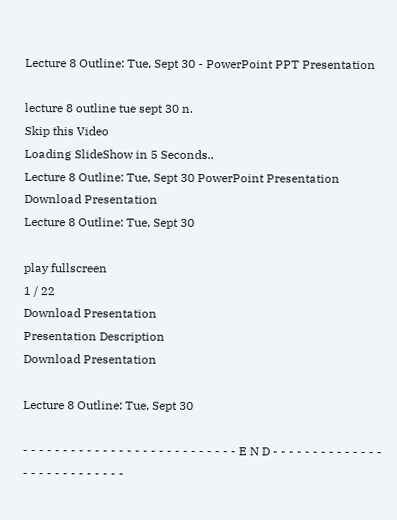Lecture 8 Outline: Tue, Sept 30 - PowerPoint PPT Presentation

lecture 8 outline tue sept 30 n.
Skip this Video
Loading SlideShow in 5 Seconds..
Lecture 8 Outline: Tue, Sept 30 PowerPoint Presentation
Download Presentation
Lecture 8 Outline: Tue, Sept 30

play fullscreen
1 / 22
Download Presentation
Presentation Description
Download Presentation

Lecture 8 Outline: Tue, Sept 30

- - - - - - - - - - - - - - - - - - - - - - - - - - - E N D - - - - - - - - - - - - - - - - - - - - - - - - - - -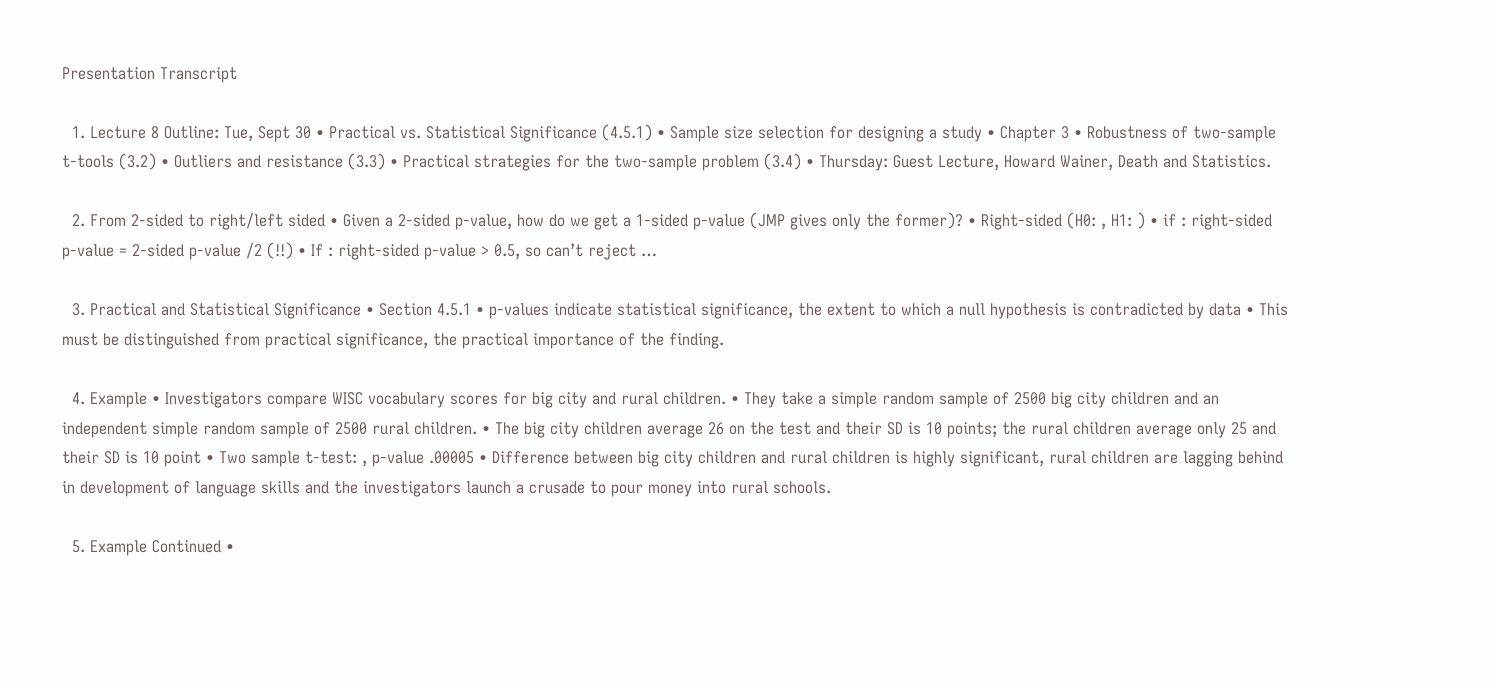Presentation Transcript

  1. Lecture 8 Outline: Tue, Sept 30 • Practical vs. Statistical Significance (4.5.1) • Sample size selection for designing a study • Chapter 3 • Robustness of two-sample t-tools (3.2) • Outliers and resistance (3.3) • Practical strategies for the two-sample problem (3.4) • Thursday: Guest Lecture, Howard Wainer, Death and Statistics.

  2. From 2-sided to right/left sided • Given a 2-sided p-value, how do we get a 1-sided p-value (JMP gives only the former)? • Right-sided (H0: , H1: ) • if : right-sided p-value = 2-sided p-value /2 (!!) • If : right-sided p-value > 0.5, so can’t reject …

  3. Practical and Statistical Significance • Section 4.5.1 • p-values indicate statistical significance, the extent to which a null hypothesis is contradicted by data • This must be distinguished from practical significance, the practical importance of the finding.

  4. Example • Investigators compare WISC vocabulary scores for big city and rural children. • They take a simple random sample of 2500 big city children and an independent simple random sample of 2500 rural children. • The big city children average 26 on the test and their SD is 10 points; the rural children average only 25 and their SD is 10 point • Two sample t-test: , p-value .00005 • Difference between big city children and rural children is highly significant, rural children are lagging behind in development of language skills and the investigators launch a crusade to pour money into rural schools.

  5. Example Continued •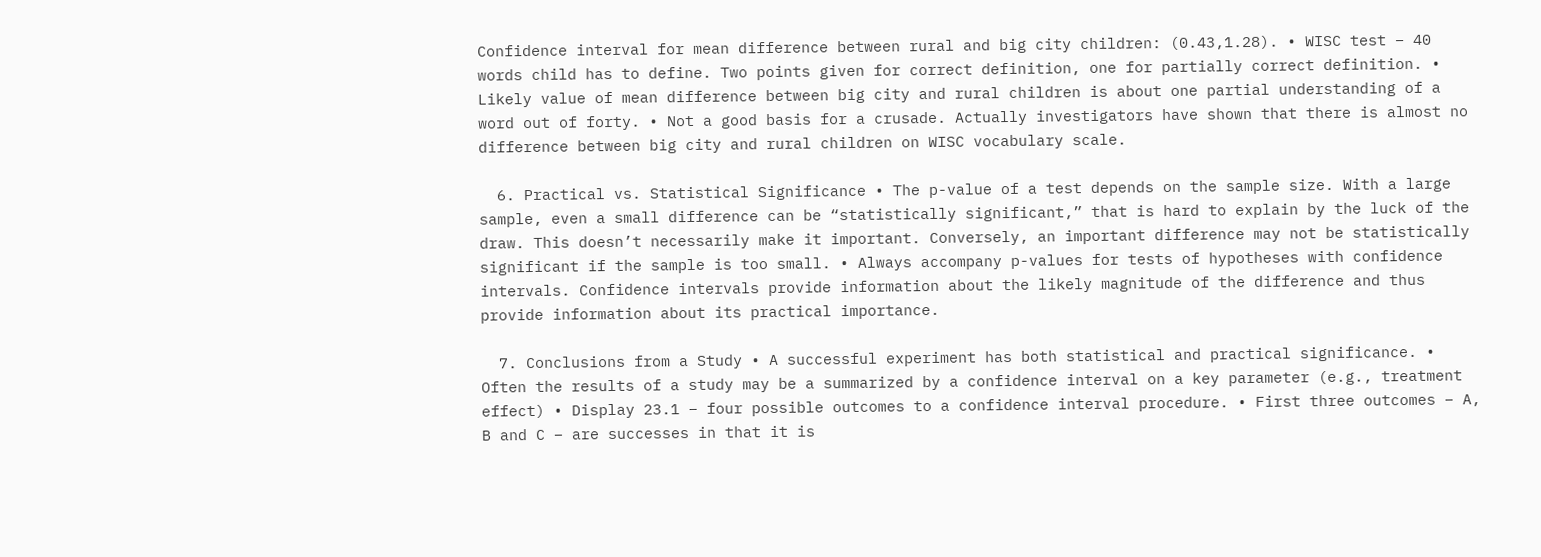Confidence interval for mean difference between rural and big city children: (0.43,1.28). • WISC test – 40 words child has to define. Two points given for correct definition, one for partially correct definition. • Likely value of mean difference between big city and rural children is about one partial understanding of a word out of forty. • Not a good basis for a crusade. Actually investigators have shown that there is almost no difference between big city and rural children on WISC vocabulary scale.

  6. Practical vs. Statistical Significance • The p-value of a test depends on the sample size. With a large sample, even a small difference can be “statistically significant,” that is hard to explain by the luck of the draw. This doesn’t necessarily make it important. Conversely, an important difference may not be statistically significant if the sample is too small. • Always accompany p-values for tests of hypotheses with confidence intervals. Confidence intervals provide information about the likely magnitude of the difference and thus provide information about its practical importance.

  7. Conclusions from a Study • A successful experiment has both statistical and practical significance. • Often the results of a study may be a summarized by a confidence interval on a key parameter (e.g., treatment effect) • Display 23.1 – four possible outcomes to a confidence interval procedure. • First three outcomes – A, B and C – are successes in that it is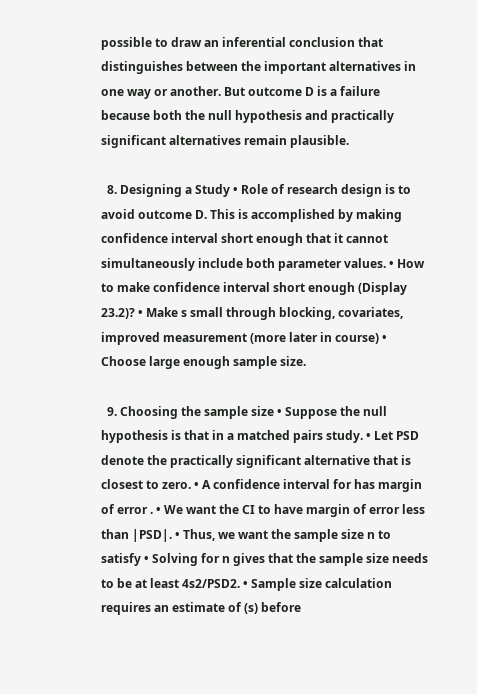possible to draw an inferential conclusion that distinguishes between the important alternatives in one way or another. But outcome D is a failure because both the null hypothesis and practically significant alternatives remain plausible.

  8. Designing a Study • Role of research design is to avoid outcome D. This is accomplished by making confidence interval short enough that it cannot simultaneously include both parameter values. • How to make confidence interval short enough (Display 23.2)? • Make s small through blocking, covariates, improved measurement (more later in course) • Choose large enough sample size.

  9. Choosing the sample size • Suppose the null hypothesis is that in a matched pairs study. • Let PSD denote the practically significant alternative that is closest to zero. • A confidence interval for has margin of error . • We want the CI to have margin of error less than |PSD|. • Thus, we want the sample size n to satisfy • Solving for n gives that the sample size needs to be at least 4s2/PSD2. • Sample size calculation requires an estimate of (s) before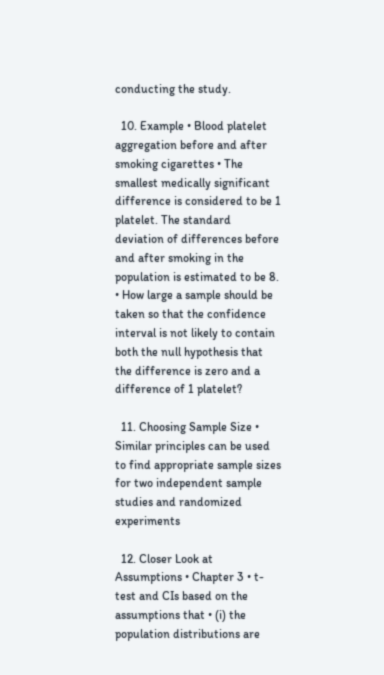conducting the study.

  10. Example • Blood platelet aggregation before and after smoking cigarettes • The smallest medically significant difference is considered to be 1 platelet. The standard deviation of differences before and after smoking in the population is estimated to be 8. • How large a sample should be taken so that the confidence interval is not likely to contain both the null hypothesis that the difference is zero and a difference of 1 platelet?

  11. Choosing Sample Size • Similar principles can be used to find appropriate sample sizes for two independent sample studies and randomized experiments

  12. Closer Look at Assumptions • Chapter 3 • t-test and CIs based on the assumptions that • (i) the population distributions are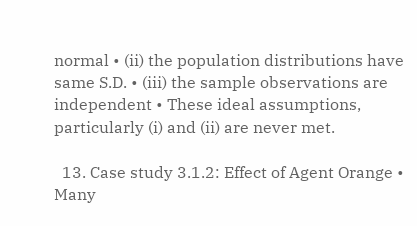normal • (ii) the population distributions have same S.D. • (iii) the sample observations are independent • These ideal assumptions, particularly (i) and (ii) are never met.

  13. Case study 3.1.2: Effect of Agent Orange • Many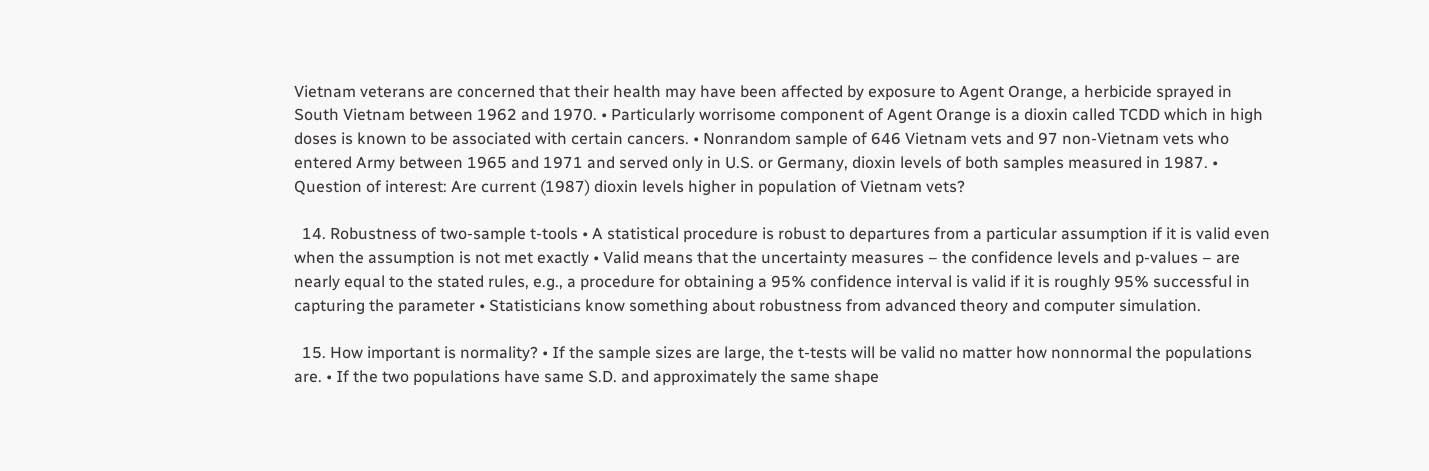Vietnam veterans are concerned that their health may have been affected by exposure to Agent Orange, a herbicide sprayed in South Vietnam between 1962 and 1970. • Particularly worrisome component of Agent Orange is a dioxin called TCDD which in high doses is known to be associated with certain cancers. • Nonrandom sample of 646 Vietnam vets and 97 non-Vietnam vets who entered Army between 1965 and 1971 and served only in U.S. or Germany, dioxin levels of both samples measured in 1987. • Question of interest: Are current (1987) dioxin levels higher in population of Vietnam vets?

  14. Robustness of two-sample t-tools • A statistical procedure is robust to departures from a particular assumption if it is valid even when the assumption is not met exactly • Valid means that the uncertainty measures – the confidence levels and p-values – are nearly equal to the stated rules, e.g., a procedure for obtaining a 95% confidence interval is valid if it is roughly 95% successful in capturing the parameter • Statisticians know something about robustness from advanced theory and computer simulation.

  15. How important is normality? • If the sample sizes are large, the t-tests will be valid no matter how nonnormal the populations are. • If the two populations have same S.D. and approximately the same shape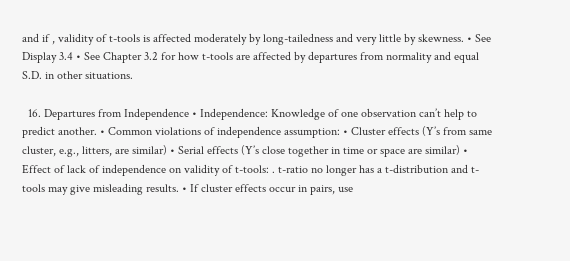and if , validity of t-tools is affected moderately by long-tailedness and very little by skewness. • See Display 3.4 • See Chapter 3.2 for how t-tools are affected by departures from normality and equal S.D. in other situations.

  16. Departures from Independence • Independence: Knowledge of one observation can’t help to predict another. • Common violations of independence assumption: • Cluster effects (Y’s from same cluster, e.g., litters, are similar) • Serial effects (Y’s close together in time or space are similar) • Effect of lack of independence on validity of t-tools: . t-ratio no longer has a t-distribution and t-tools may give misleading results. • If cluster effects occur in pairs, use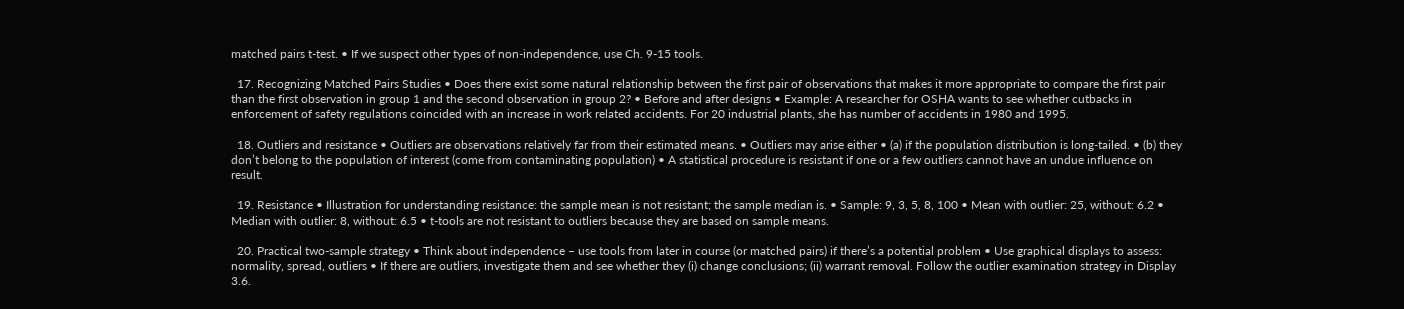matched pairs t-test. • If we suspect other types of non-independence, use Ch. 9-15 tools.

  17. Recognizing Matched Pairs Studies • Does there exist some natural relationship between the first pair of observations that makes it more appropriate to compare the first pair than the first observation in group 1 and the second observation in group 2? • Before and after designs • Example: A researcher for OSHA wants to see whether cutbacks in enforcement of safety regulations coincided with an increase in work related accidents. For 20 industrial plants, she has number of accidents in 1980 and 1995.

  18. Outliers and resistance • Outliers are observations relatively far from their estimated means. • Outliers may arise either • (a) if the population distribution is long-tailed. • (b) they don’t belong to the population of interest (come from contaminating population) • A statistical procedure is resistant if one or a few outliers cannot have an undue influence on result.

  19. Resistance • Illustration for understanding resistance: the sample mean is not resistant; the sample median is. • Sample: 9, 3, 5, 8, 100 • Mean with outlier: 25, without: 6.2 • Median with outlier: 8, without: 6.5 • t-tools are not resistant to outliers because they are based on sample means.

  20. Practical two-sample strategy • Think about independence – use tools from later in course (or matched pairs) if there’s a potential problem • Use graphical displays to assess: normality, spread, outliers • If there are outliers, investigate them and see whether they (i) change conclusions; (ii) warrant removal. Follow the outlier examination strategy in Display 3.6.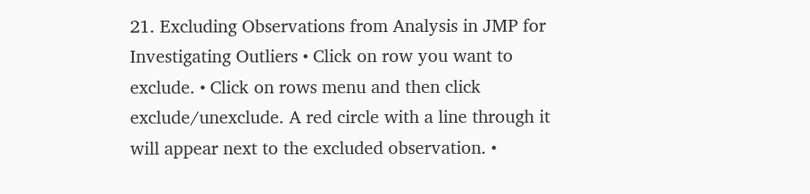21. Excluding Observations from Analysis in JMP for Investigating Outliers • Click on row you want to exclude. • Click on rows menu and then click exclude/unexclude. A red circle with a line through it will appear next to the excluded observation. •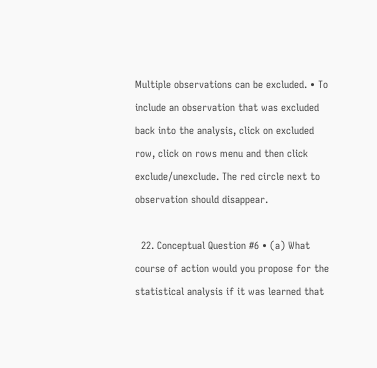Multiple observations can be excluded. • To include an observation that was excluded back into the analysis, click on excluded row, click on rows menu and then click exclude/unexclude. The red circle next to observation should disappear.

  22. Conceptual Question #6 • (a) What course of action would you propose for the statistical analysis if it was learned that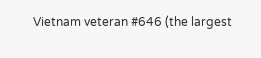Vietnam veteran #646 (the largest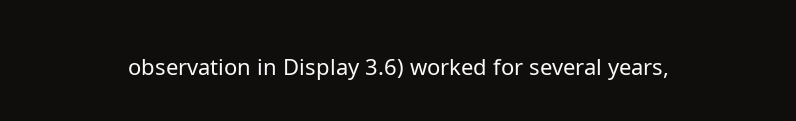observation in Display 3.6) worked for several years,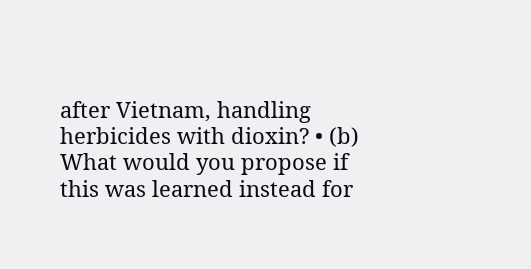after Vietnam, handling herbicides with dioxin? • (b) What would you propose if this was learned instead for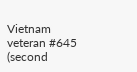Vietnam veteran #645 (second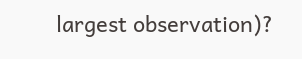largest observation)?